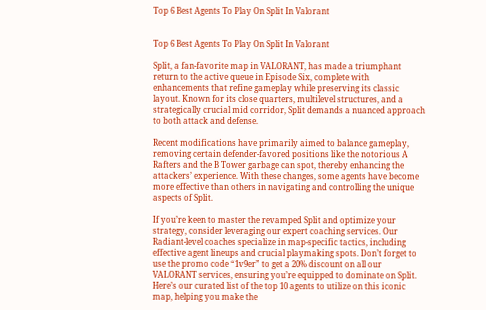Top 6 Best Agents To Play On Split In Valorant


Top 6 Best Agents To Play On Split In Valorant

Split, a fan-favorite map in VALORANT, has made a triumphant return to the active queue in Episode Six, complete with enhancements that refine gameplay while preserving its classic layout. Known for its close quarters, multilevel structures, and a strategically crucial mid corridor, Split demands a nuanced approach to both attack and defense.

Recent modifications have primarily aimed to balance gameplay, removing certain defender-favored positions like the notorious A Rafters and the B Tower garbage can spot, thereby enhancing the attackers’ experience. With these changes, some agents have become more effective than others in navigating and controlling the unique aspects of Split.

If you’re keen to master the revamped Split and optimize your strategy, consider leveraging our expert coaching services. Our Radiant-level coaches specialize in map-specific tactics, including effective agent lineups and crucial playmaking spots. Don’t forget to use the promo code “1v9er” to get a 20% discount on all our VALORANT services, ensuring you’re equipped to dominate on Split. Here’s our curated list of the top 10 agents to utilize on this iconic map, helping you make the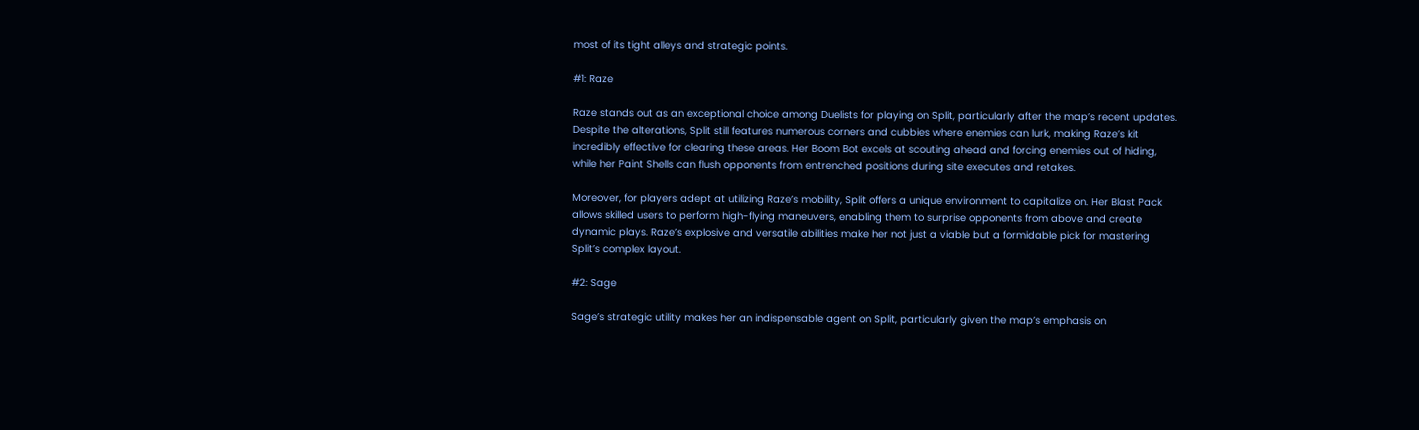most of its tight alleys and strategic points.

#1: Raze

Raze stands out as an exceptional choice among Duelists for playing on Split, particularly after the map’s recent updates. Despite the alterations, Split still features numerous corners and cubbies where enemies can lurk, making Raze’s kit incredibly effective for clearing these areas. Her Boom Bot excels at scouting ahead and forcing enemies out of hiding, while her Paint Shells can flush opponents from entrenched positions during site executes and retakes.

Moreover, for players adept at utilizing Raze’s mobility, Split offers a unique environment to capitalize on. Her Blast Pack allows skilled users to perform high-flying maneuvers, enabling them to surprise opponents from above and create dynamic plays. Raze’s explosive and versatile abilities make her not just a viable but a formidable pick for mastering Split’s complex layout.

#2: Sage

Sage’s strategic utility makes her an indispensable agent on Split, particularly given the map’s emphasis on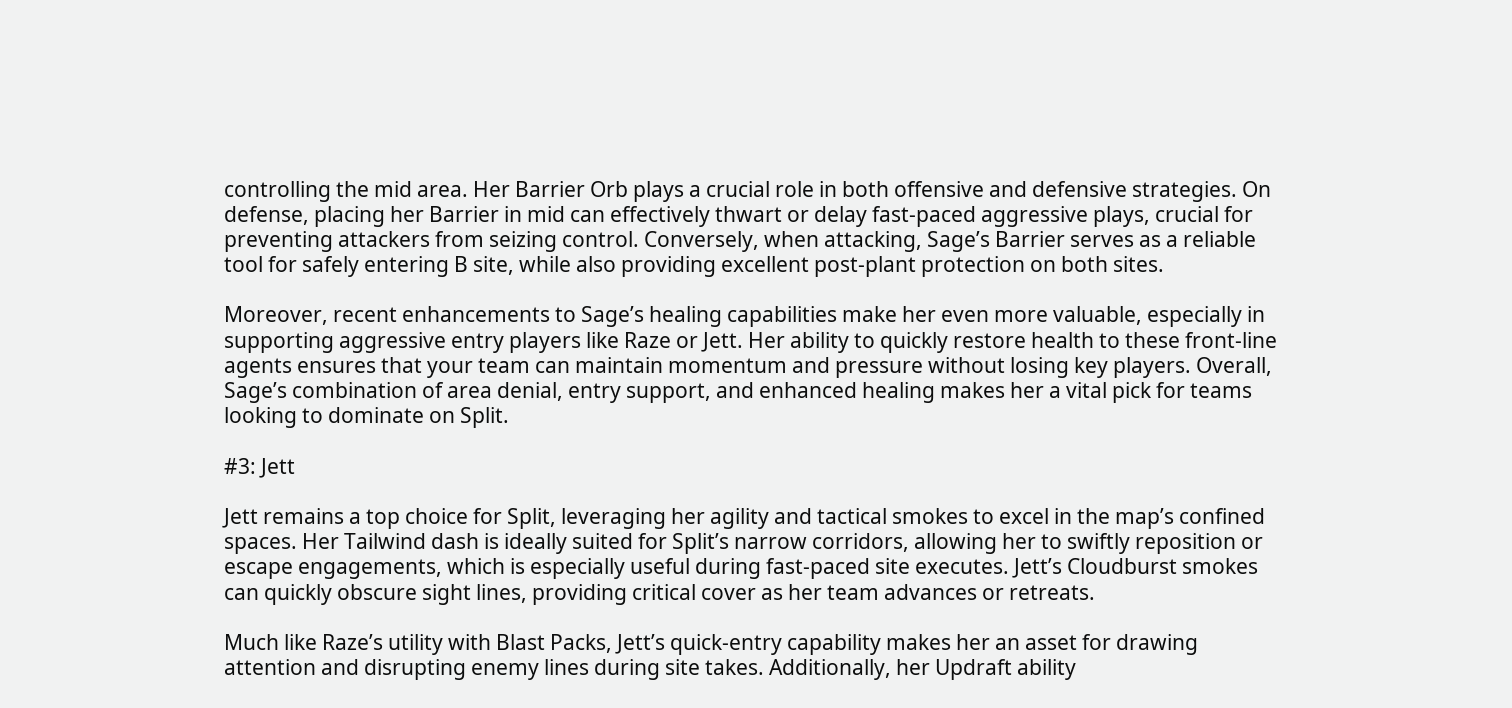controlling the mid area. Her Barrier Orb plays a crucial role in both offensive and defensive strategies. On defense, placing her Barrier in mid can effectively thwart or delay fast-paced aggressive plays, crucial for preventing attackers from seizing control. Conversely, when attacking, Sage’s Barrier serves as a reliable tool for safely entering B site, while also providing excellent post-plant protection on both sites.

Moreover, recent enhancements to Sage’s healing capabilities make her even more valuable, especially in supporting aggressive entry players like Raze or Jett. Her ability to quickly restore health to these front-line agents ensures that your team can maintain momentum and pressure without losing key players. Overall, Sage’s combination of area denial, entry support, and enhanced healing makes her a vital pick for teams looking to dominate on Split.

#3: Jett

Jett remains a top choice for Split, leveraging her agility and tactical smokes to excel in the map’s confined spaces. Her Tailwind dash is ideally suited for Split’s narrow corridors, allowing her to swiftly reposition or escape engagements, which is especially useful during fast-paced site executes. Jett’s Cloudburst smokes can quickly obscure sight lines, providing critical cover as her team advances or retreats.

Much like Raze’s utility with Blast Packs, Jett’s quick-entry capability makes her an asset for drawing attention and disrupting enemy lines during site takes. Additionally, her Updraft ability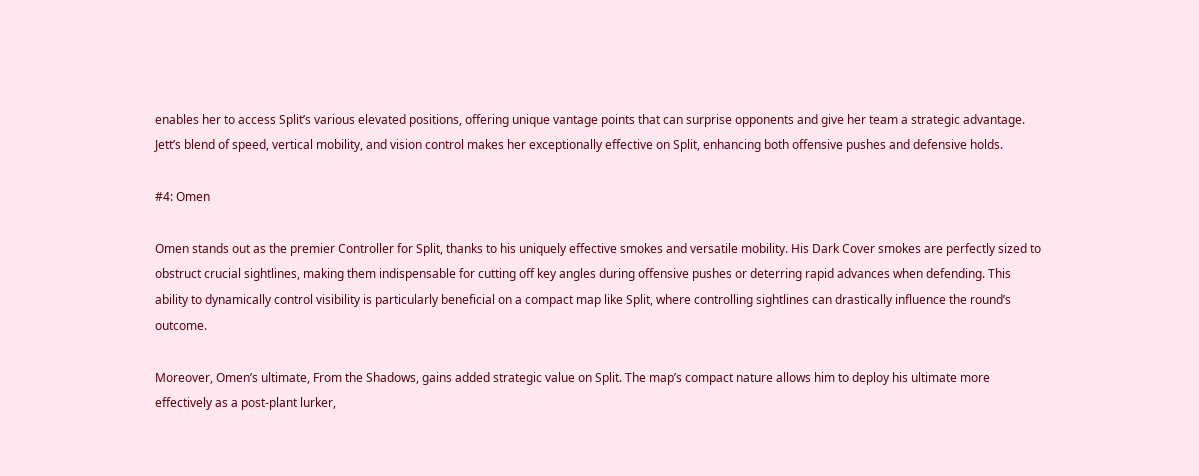enables her to access Split’s various elevated positions, offering unique vantage points that can surprise opponents and give her team a strategic advantage. Jett’s blend of speed, vertical mobility, and vision control makes her exceptionally effective on Split, enhancing both offensive pushes and defensive holds.

#4: Omen

Omen stands out as the premier Controller for Split, thanks to his uniquely effective smokes and versatile mobility. His Dark Cover smokes are perfectly sized to obstruct crucial sightlines, making them indispensable for cutting off key angles during offensive pushes or deterring rapid advances when defending. This ability to dynamically control visibility is particularly beneficial on a compact map like Split, where controlling sightlines can drastically influence the round’s outcome.

Moreover, Omen’s ultimate, From the Shadows, gains added strategic value on Split. The map’s compact nature allows him to deploy his ultimate more effectively as a post-plant lurker,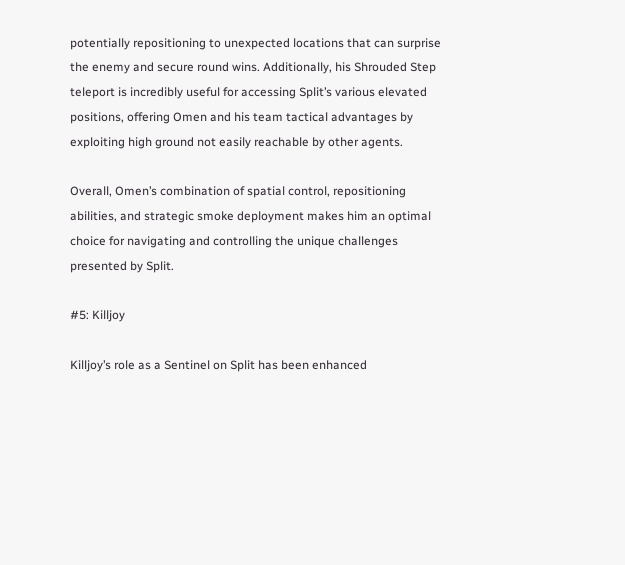potentially repositioning to unexpected locations that can surprise the enemy and secure round wins. Additionally, his Shrouded Step teleport is incredibly useful for accessing Split’s various elevated positions, offering Omen and his team tactical advantages by exploiting high ground not easily reachable by other agents.

Overall, Omen’s combination of spatial control, repositioning abilities, and strategic smoke deployment makes him an optimal choice for navigating and controlling the unique challenges presented by Split.

#5: Killjoy

Killjoy’s role as a Sentinel on Split has been enhanced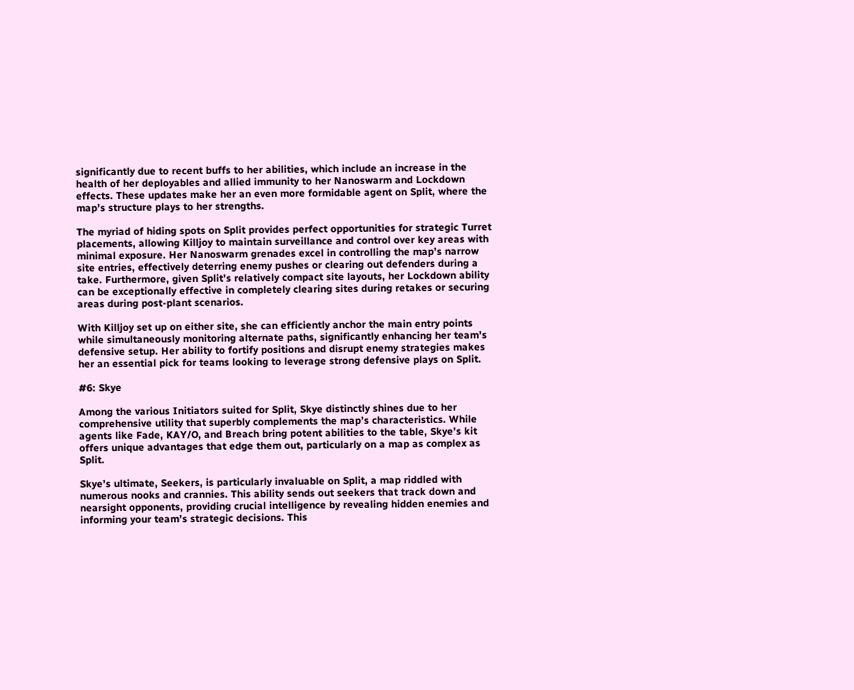significantly due to recent buffs to her abilities, which include an increase in the health of her deployables and allied immunity to her Nanoswarm and Lockdown effects. These updates make her an even more formidable agent on Split, where the map’s structure plays to her strengths.

The myriad of hiding spots on Split provides perfect opportunities for strategic Turret placements, allowing Killjoy to maintain surveillance and control over key areas with minimal exposure. Her Nanoswarm grenades excel in controlling the map’s narrow site entries, effectively deterring enemy pushes or clearing out defenders during a take. Furthermore, given Split’s relatively compact site layouts, her Lockdown ability can be exceptionally effective in completely clearing sites during retakes or securing areas during post-plant scenarios.

With Killjoy set up on either site, she can efficiently anchor the main entry points while simultaneously monitoring alternate paths, significantly enhancing her team’s defensive setup. Her ability to fortify positions and disrupt enemy strategies makes her an essential pick for teams looking to leverage strong defensive plays on Split.

#6: Skye

Among the various Initiators suited for Split, Skye distinctly shines due to her comprehensive utility that superbly complements the map’s characteristics. While agents like Fade, KAY/O, and Breach bring potent abilities to the table, Skye’s kit offers unique advantages that edge them out, particularly on a map as complex as Split.

Skye’s ultimate, Seekers, is particularly invaluable on Split, a map riddled with numerous nooks and crannies. This ability sends out seekers that track down and nearsight opponents, providing crucial intelligence by revealing hidden enemies and informing your team’s strategic decisions. This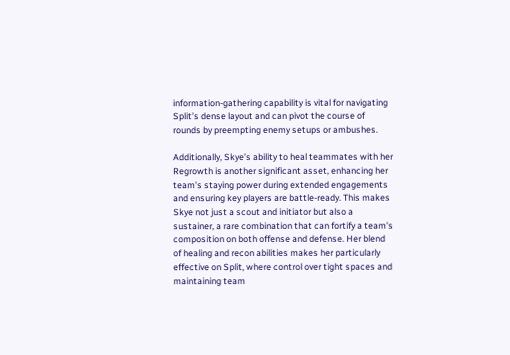information-gathering capability is vital for navigating Split’s dense layout and can pivot the course of rounds by preempting enemy setups or ambushes.

Additionally, Skye’s ability to heal teammates with her Regrowth is another significant asset, enhancing her team’s staying power during extended engagements and ensuring key players are battle-ready. This makes Skye not just a scout and initiator but also a sustainer, a rare combination that can fortify a team’s composition on both offense and defense. Her blend of healing and recon abilities makes her particularly effective on Split, where control over tight spaces and maintaining team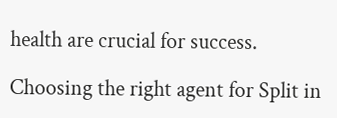health are crucial for success.

Choosing the right agent for Split in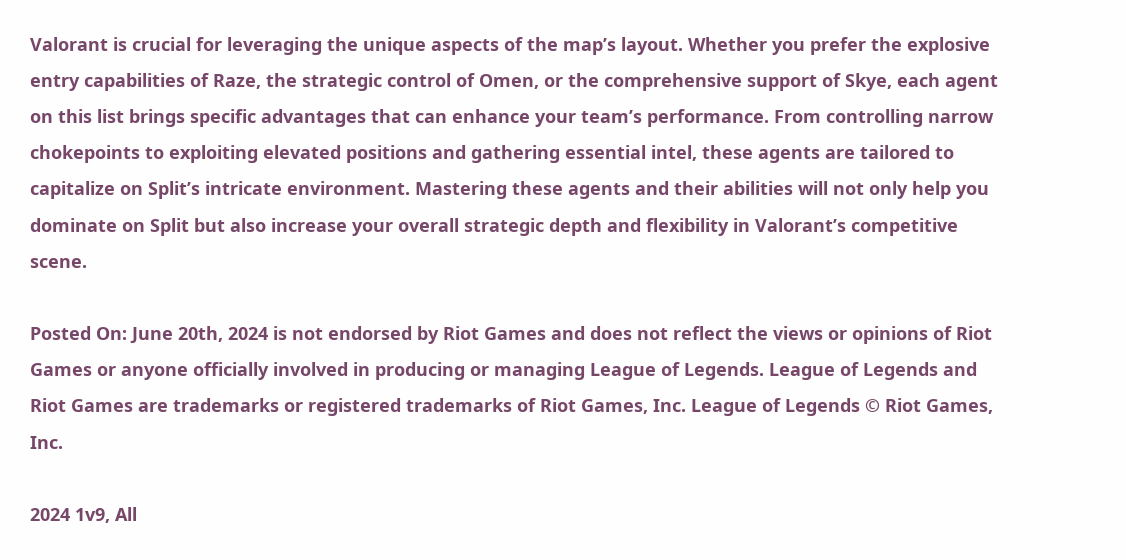Valorant is crucial for leveraging the unique aspects of the map’s layout. Whether you prefer the explosive entry capabilities of Raze, the strategic control of Omen, or the comprehensive support of Skye, each agent on this list brings specific advantages that can enhance your team’s performance. From controlling narrow chokepoints to exploiting elevated positions and gathering essential intel, these agents are tailored to capitalize on Split’s intricate environment. Mastering these agents and their abilities will not only help you dominate on Split but also increase your overall strategic depth and flexibility in Valorant’s competitive scene.

Posted On: June 20th, 2024 is not endorsed by Riot Games and does not reflect the views or opinions of Riot Games or anyone officially involved in producing or managing League of Legends. League of Legends and Riot Games are trademarks or registered trademarks of Riot Games, Inc. League of Legends © Riot Games, Inc.

2024 1v9, All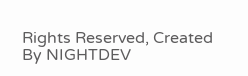Rights Reserved, Created By NIGHTDEV